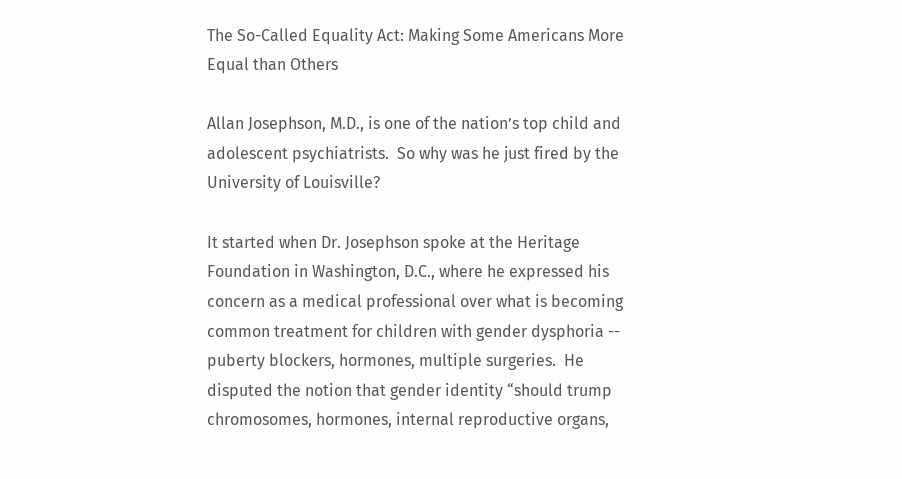The So-Called Equality Act: Making Some Americans More Equal than Others

Allan Josephson, M.D., is one of the nation’s top child and adolescent psychiatrists.  So why was he just fired by the University of Louisville?

It started when Dr. Josephson spoke at the Heritage Foundation in Washington, D.C., where he expressed his concern as a medical professional over what is becoming common treatment for children with gender dysphoria -- puberty blockers, hormones, multiple surgeries.  He disputed the notion that gender identity “should trump chromosomes, hormones, internal reproductive organs,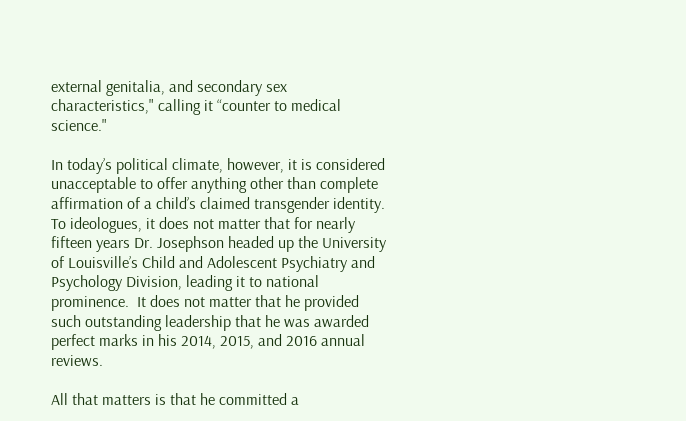external genitalia, and secondary sex characteristics," calling it “counter to medical science."

In today’s political climate, however, it is considered unacceptable to offer anything other than complete affirmation of a child’s claimed transgender identity.  To ideologues, it does not matter that for nearly fifteen years Dr. Josephson headed up the University of Louisville’s Child and Adolescent Psychiatry and Psychology Division, leading it to national prominence.  It does not matter that he provided such outstanding leadership that he was awarded perfect marks in his 2014, 2015, and 2016 annual reviews.

All that matters is that he committed a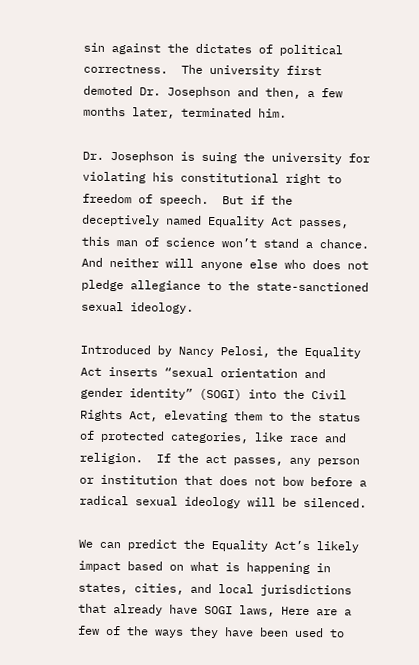sin against the dictates of political correctness.  The university first demoted Dr. Josephson and then, a few months later, terminated him.

Dr. Josephson is suing the university for violating his constitutional right to freedom of speech.  But if the deceptively named Equality Act passes, this man of science won’t stand a chance.  And neither will anyone else who does not pledge allegiance to the state-sanctioned sexual ideology.

Introduced by Nancy Pelosi, the Equality Act inserts “sexual orientation and gender identity” (SOGI) into the Civil Rights Act, elevating them to the status of protected categories, like race and religion.  If the act passes, any person or institution that does not bow before a radical sexual ideology will be silenced.

We can predict the Equality Act’s likely impact based on what is happening in states, cities, and local jurisdictions that already have SOGI laws, Here are a few of the ways they have been used to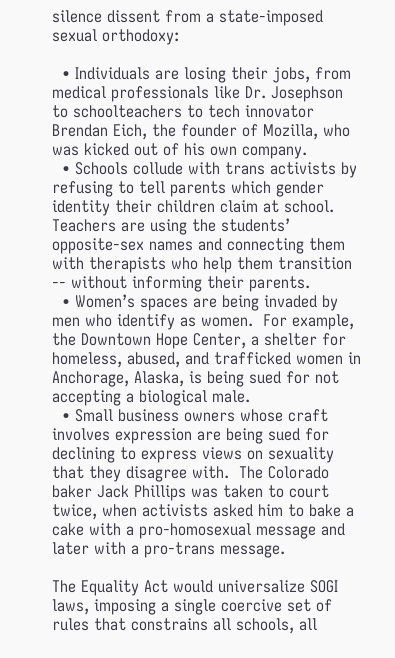silence dissent from a state-imposed sexual orthodoxy:

  • Individuals are losing their jobs, from medical professionals like Dr. Josephson to schoolteachers to tech innovator Brendan Eich, the founder of Mozilla, who was kicked out of his own company.
  • Schools collude with trans activists by refusing to tell parents which gender identity their children claim at school.  Teachers are using the students’ opposite-sex names and connecting them with therapists who help them transition -- without informing their parents.
  • Women’s spaces are being invaded by men who identify as women.  For example, the Downtown Hope Center, a shelter for homeless, abused, and trafficked women in Anchorage, Alaska, is being sued for not accepting a biological male.
  • Small business owners whose craft involves expression are being sued for declining to express views on sexuality that they disagree with.  The Colorado baker Jack Phillips was taken to court twice, when activists asked him to bake a cake with a pro-homosexual message and later with a pro-trans message.

The Equality Act would universalize SOGI laws, imposing a single coercive set of rules that constrains all schools, all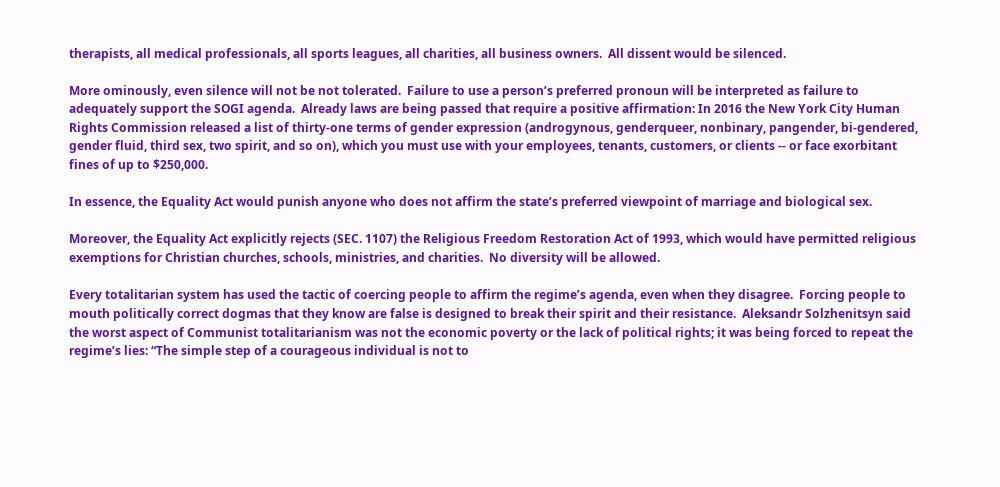therapists, all medical professionals, all sports leagues, all charities, all business owners.  All dissent would be silenced.

More ominously, even silence will not be not tolerated.  Failure to use a person’s preferred pronoun will be interpreted as failure to adequately support the SOGI agenda.  Already laws are being passed that require a positive affirmation: In 2016 the New York City Human Rights Commission released a list of thirty-one terms of gender expression (androgynous, genderqueer, nonbinary, pangender, bi-gendered, gender fluid, third sex, two spirit, and so on), which you must use with your employees, tenants, customers, or clients -- or face exorbitant fines of up to $250,000.

In essence, the Equality Act would punish anyone who does not affirm the state’s preferred viewpoint of marriage and biological sex.

Moreover, the Equality Act explicitly rejects (SEC. 1107) the Religious Freedom Restoration Act of 1993, which would have permitted religious exemptions for Christian churches, schools, ministries, and charities.  No diversity will be allowed.

Every totalitarian system has used the tactic of coercing people to affirm the regime’s agenda, even when they disagree.  Forcing people to mouth politically correct dogmas that they know are false is designed to break their spirit and their resistance.  Aleksandr Solzhenitsyn said the worst aspect of Communist totalitarianism was not the economic poverty or the lack of political rights; it was being forced to repeat the regime’s lies: “The simple step of a courageous individual is not to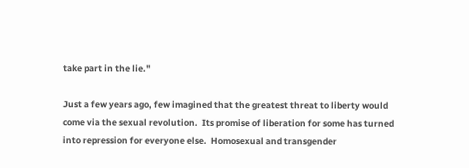take part in the lie."

Just a few years ago, few imagined that the greatest threat to liberty would come via the sexual revolution.  Its promise of liberation for some has turned into repression for everyone else.  Homosexual and transgender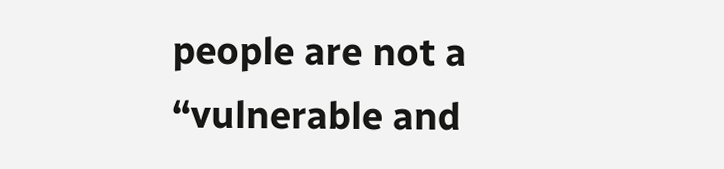people are not a “vulnerable and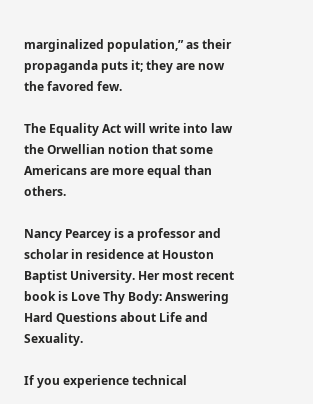marginalized population,” as their propaganda puts it; they are now the favored few.

The Equality Act will write into law the Orwellian notion that some Americans are more equal than others.

Nancy Pearcey is a professor and scholar in residence at Houston Baptist University. Her most recent book is Love Thy Body: Answering Hard Questions about Life and Sexuality.

If you experience technical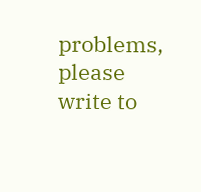problems, please write to